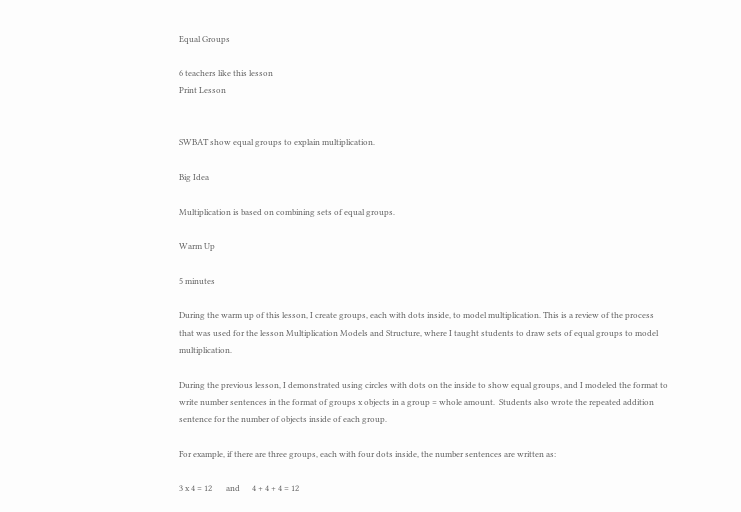Equal Groups

6 teachers like this lesson
Print Lesson


SWBAT show equal groups to explain multiplication.

Big Idea

Multiplication is based on combining sets of equal groups.

Warm Up

5 minutes

During the warm up of this lesson, I create groups, each with dots inside, to model multiplication. This is a review of the process that was used for the lesson Multiplication Models and Structure, where I taught students to draw sets of equal groups to model multiplication.

During the previous lesson, I demonstrated using circles with dots on the inside to show equal groups, and I modeled the format to write number sentences in the format of groups x objects in a group = whole amount.  Students also wrote the repeated addition sentence for the number of objects inside of each group.

For example, if there are three groups, each with four dots inside, the number sentences are written as:

3 x 4 = 12       and      4 + 4 + 4 = 12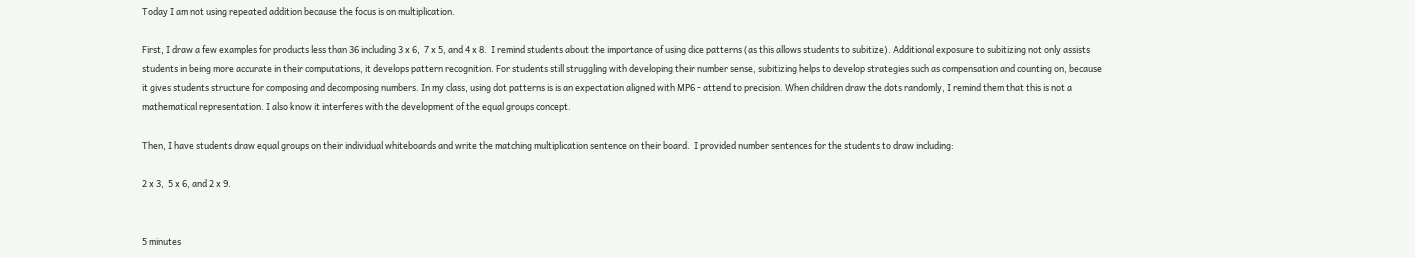Today I am not using repeated addition because the focus is on multiplication.

First, I draw a few examples for products less than 36 including 3 x 6,  7 x 5, and 4 x 8.  I remind students about the importance of using dice patterns (as this allows students to subitize). Additional exposure to subitizing not only assists students in being more accurate in their computations, it develops pattern recognition. For students still struggling with developing their number sense, subitizing helps to develop strategies such as compensation and counting on, because it gives students structure for composing and decomposing numbers. In my class, using dot patterns is is an expectation aligned with MP6 - attend to precision. When children draw the dots randomly, I remind them that this is not a mathematical representation. I also know it interferes with the development of the equal groups concept.

Then, I have students draw equal groups on their individual whiteboards and write the matching multiplication sentence on their board.  I provided number sentences for the students to draw including:

2 x 3,  5 x 6, and 2 x 9.


5 minutes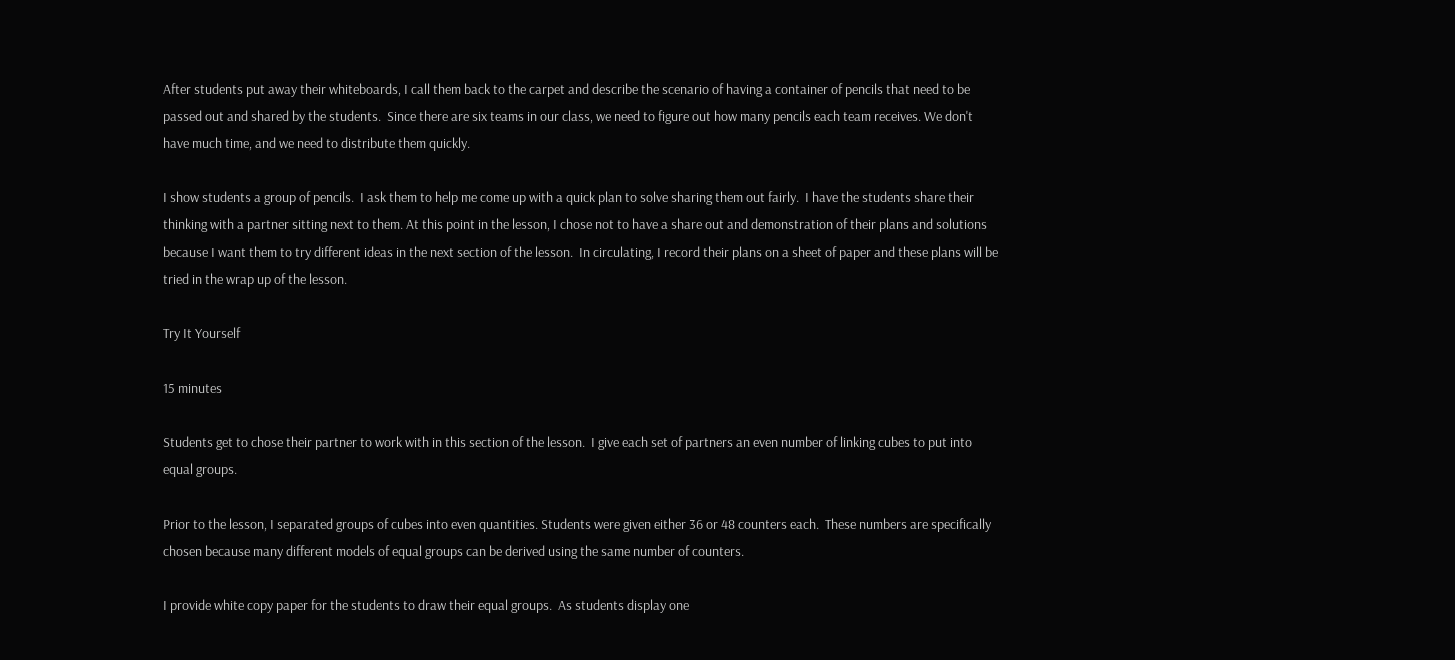After students put away their whiteboards, I call them back to the carpet and describe the scenario of having a container of pencils that need to be passed out and shared by the students.  Since there are six teams in our class, we need to figure out how many pencils each team receives. We don't have much time, and we need to distribute them quickly.

I show students a group of pencils.  I ask them to help me come up with a quick plan to solve sharing them out fairly.  I have the students share their thinking with a partner sitting next to them. At this point in the lesson, I chose not to have a share out and demonstration of their plans and solutions because I want them to try different ideas in the next section of the lesson.  In circulating, I record their plans on a sheet of paper and these plans will be tried in the wrap up of the lesson.

Try It Yourself

15 minutes

Students get to chose their partner to work with in this section of the lesson.  I give each set of partners an even number of linking cubes to put into equal groups.

Prior to the lesson, I separated groups of cubes into even quantities. Students were given either 36 or 48 counters each.  These numbers are specifically chosen because many different models of equal groups can be derived using the same number of counters.

I provide white copy paper for the students to draw their equal groups.  As students display one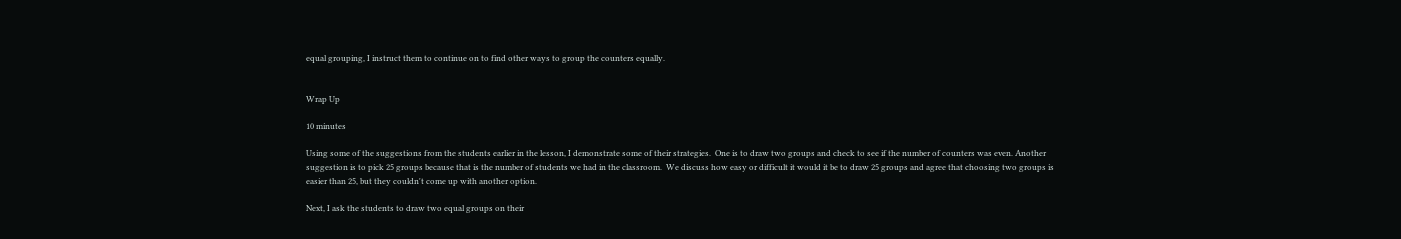equal grouping, I instruct them to continue on to find other ways to group the counters equally.


Wrap Up

10 minutes

Using some of the suggestions from the students earlier in the lesson, I demonstrate some of their strategies.  One is to draw two groups and check to see if the number of counters was even. Another suggestion is to pick 25 groups because that is the number of students we had in the classroom.  We discuss how easy or difficult it would it be to draw 25 groups and agree that choosing two groups is easier than 25, but they couldn't come up with another option.

Next, I ask the students to draw two equal groups on their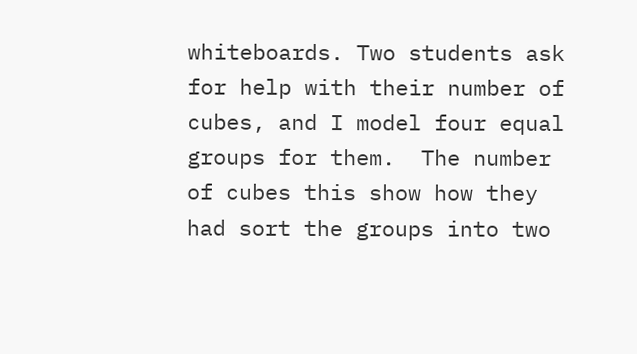whiteboards. Two students ask for help with their number of cubes, and I model four equal groups for them.  The number of cubes this show how they had sort the groups into two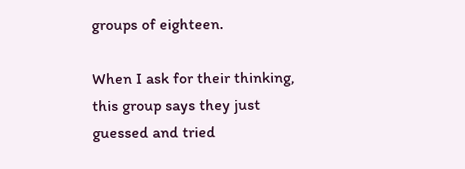groups of eighteen.

When I ask for their thinking, this group says they just guessed and tried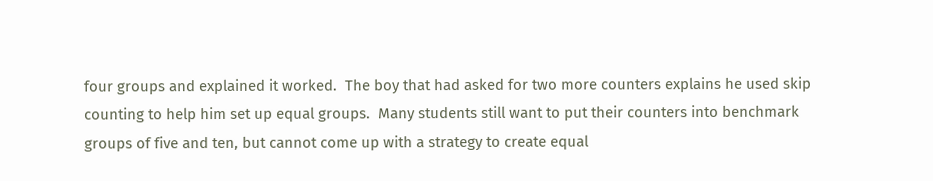four groups and explained it worked.  The boy that had asked for two more counters explains he used skip counting to help him set up equal groups.  Many students still want to put their counters into benchmark groups of five and ten, but cannot come up with a strategy to create equal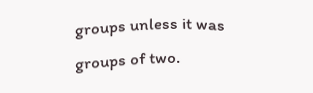groups unless it was groups of two.